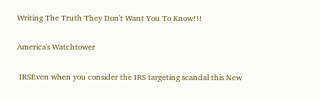Writing The Truth They Don't Want You To Know!!!

America's Watchtower

 IRSEven when you consider the IRS targeting scandal this New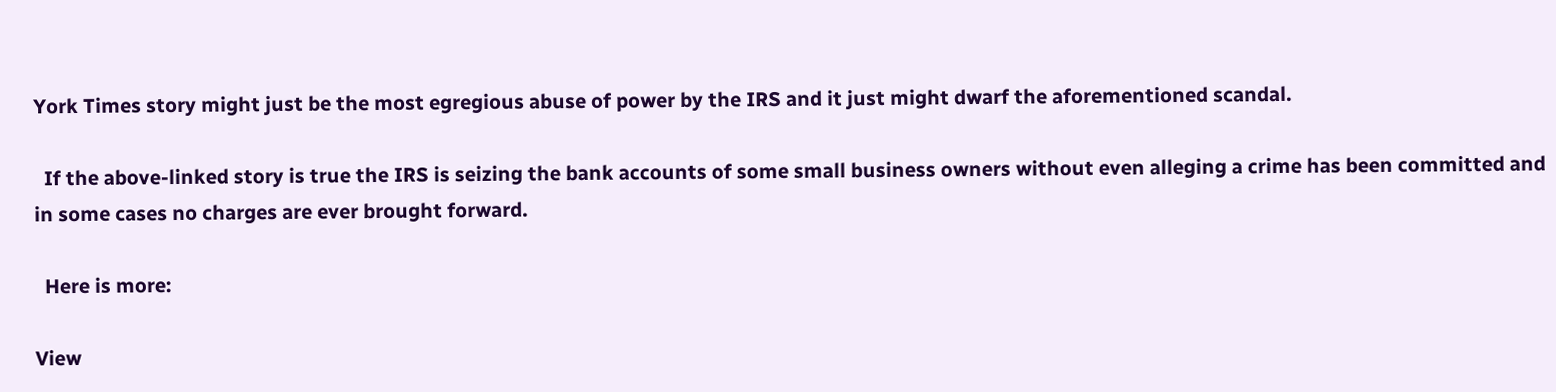York Times story might just be the most egregious abuse of power by the IRS and it just might dwarf the aforementioned scandal.

  If the above-linked story is true the IRS is seizing the bank accounts of some small business owners without even alleging a crime has been committed and in some cases no charges are ever brought forward.

  Here is more:

View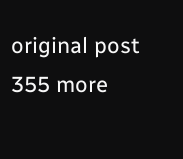original post 355 more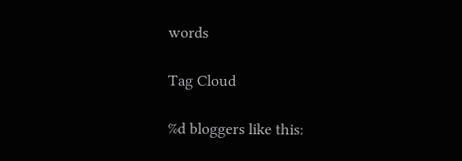words

Tag Cloud

%d bloggers like this: